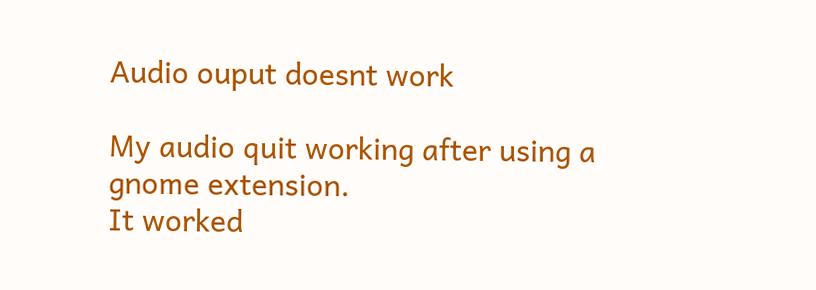Audio ouput doesnt work

My audio quit working after using a gnome extension.
It worked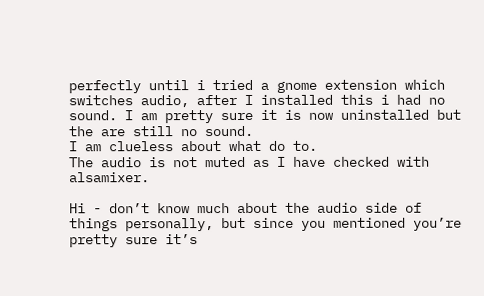perfectly until i tried a gnome extension which switches audio, after I installed this i had no sound. I am pretty sure it is now uninstalled but the are still no sound.
I am clueless about what do to.
The audio is not muted as I have checked with alsamixer.

Hi - don’t know much about the audio side of things personally, but since you mentioned you’re pretty sure it’s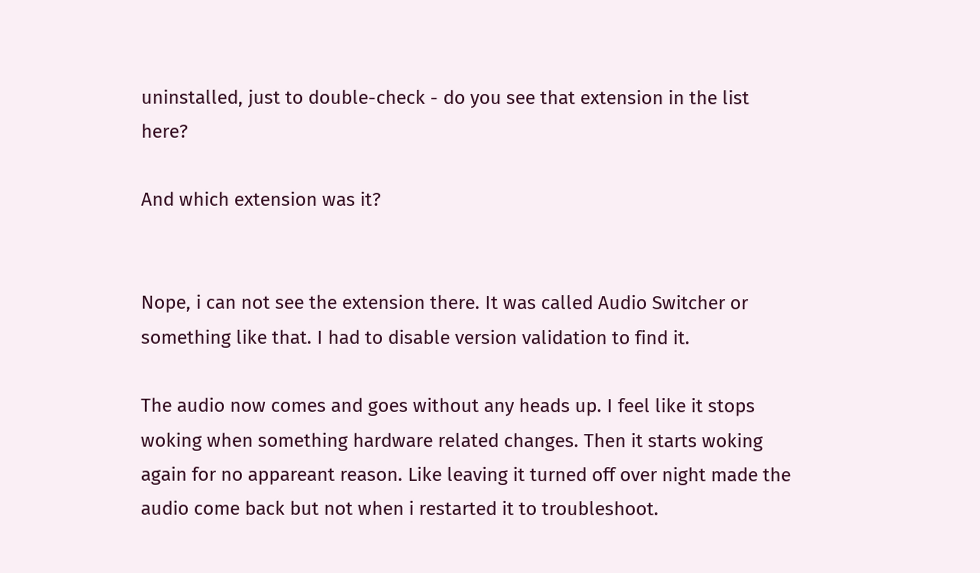uninstalled, just to double-check - do you see that extension in the list here?

And which extension was it?


Nope, i can not see the extension there. It was called Audio Switcher or something like that. I had to disable version validation to find it.

The audio now comes and goes without any heads up. I feel like it stops woking when something hardware related changes. Then it starts woking again for no appareant reason. Like leaving it turned off over night made the audio come back but not when i restarted it to troubleshoot.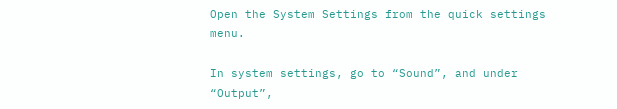Open the System Settings from the quick settings menu.

In system settings, go to “Sound”, and under “Output”,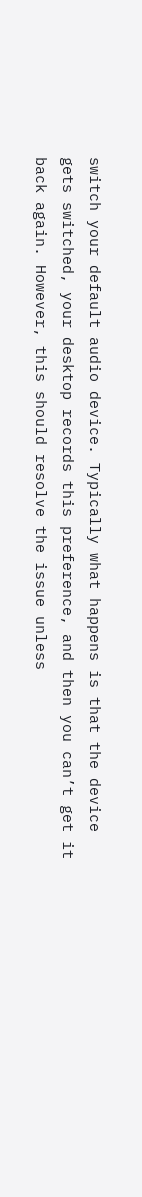switch your default audio device. Typically what happens is that the device gets switched, your desktop records this preference, and then you can’t get it back again. However, this should resolve the issue unless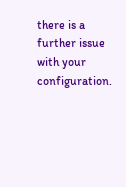there is a further issue with your configuration.